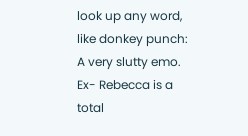look up any word, like donkey punch:
A very slutty emo.
Ex- Rebecca is a total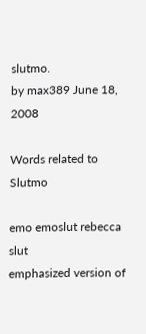slutmo.
by max389 June 18, 2008

Words related to Slutmo

emo emoslut rebecca slut
emphasized version of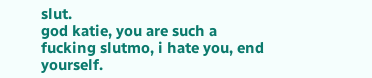slut.
god katie, you are such a fucking slutmo, i hate you, end yourself.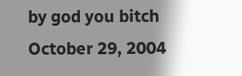by god you bitch October 29, 2004